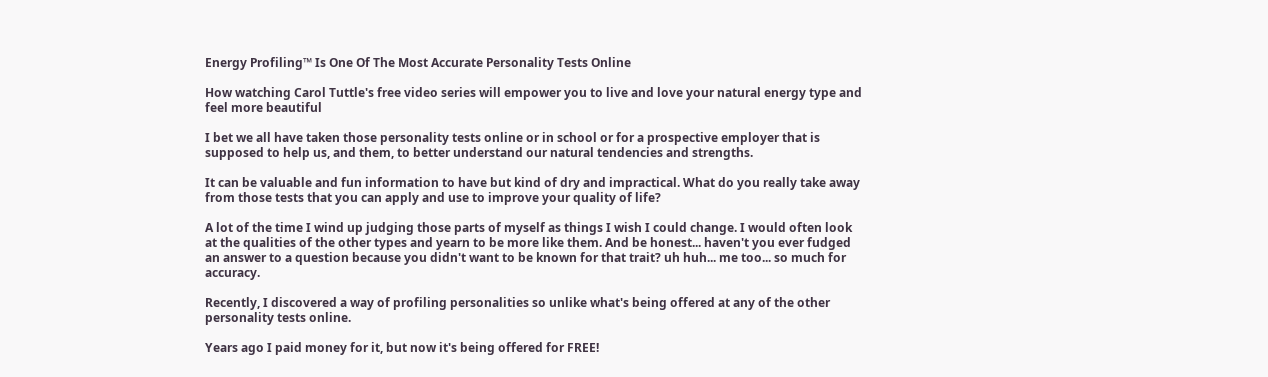Energy Profiling™ Is One Of The Most Accurate Personality Tests Online

How watching Carol Tuttle's free video series will empower you to live and love your natural energy type and feel more beautiful

I bet we all have taken those personality tests online or in school or for a prospective employer that is supposed to help us, and them, to better understand our natural tendencies and strengths.

It can be valuable and fun information to have but kind of dry and impractical. What do you really take away from those tests that you can apply and use to improve your quality of life?

A lot of the time I wind up judging those parts of myself as things I wish I could change. I would often look at the qualities of the other types and yearn to be more like them. And be honest... haven't you ever fudged an answer to a question because you didn't want to be known for that trait? uh huh... me too... so much for accuracy.

Recently, I discovered a way of profiling personalities so unlike what's being offered at any of the other personality tests online.

Years ago I paid money for it, but now it's being offered for FREE!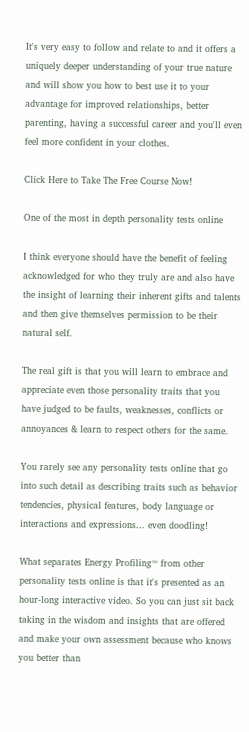It's very easy to follow and relate to and it offers a uniquely deeper understanding of your true nature and will show you how to best use it to your advantage for improved relationships, better parenting, having a successful career and you'll even feel more confident in your clothes.

Click Here to Take The Free Course Now!

One of the most in depth personality tests online

I think everyone should have the benefit of feeling acknowledged for who they truly are and also have the insight of learning their inherent gifts and talents and then give themselves permission to be their natural self.

The real gift is that you will learn to embrace and appreciate even those personality traits that you have judged to be faults, weaknesses, conflicts or annoyances & learn to respect others for the same.

You rarely see any personality tests online that go into such detail as describing traits such as behavior tendencies, physical features, body language or interactions and expressions... even doodling!

What separates Energy Profiling™ from other personality tests online is that it's presented as an hour-long interactive video. So you can just sit back taking in the wisdom and insights that are offered and make your own assessment because who knows you better than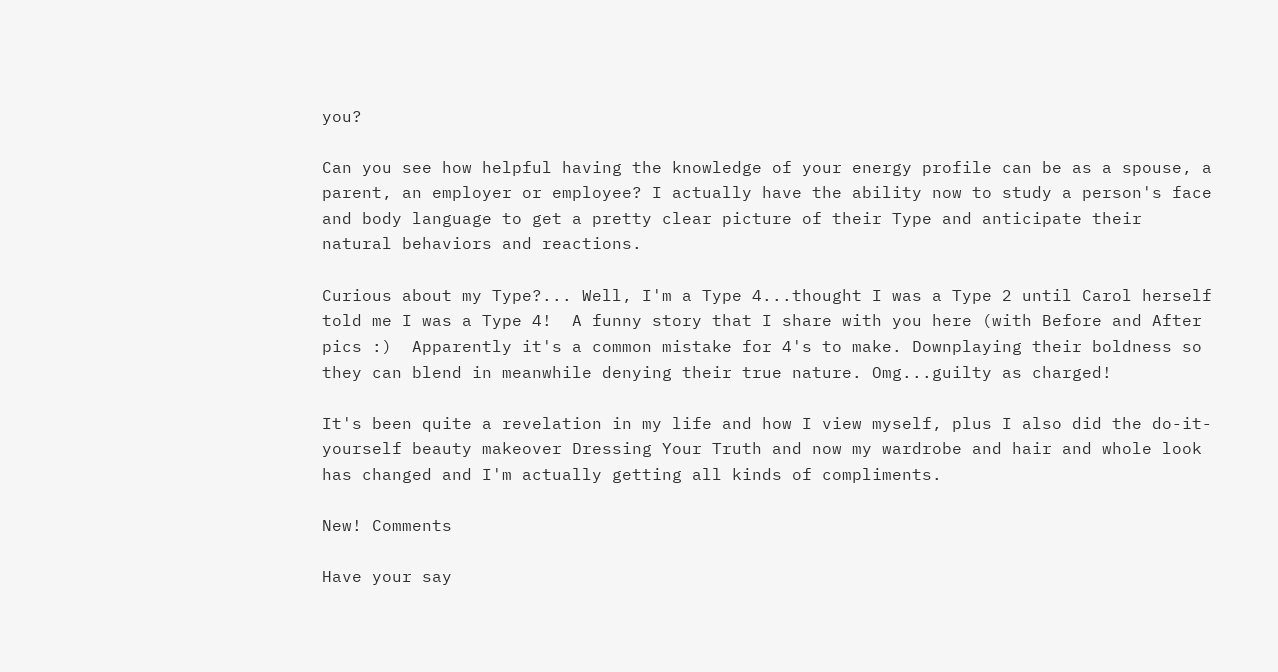you?

Can you see how helpful having the knowledge of your energy profile can be as a spouse, a parent, an employer or employee? I actually have the ability now to study a person's face and body language to get a pretty clear picture of their Type and anticipate their natural behaviors and reactions.

Curious about my Type?... Well, I'm a Type 4...thought I was a Type 2 until Carol herself told me I was a Type 4!  A funny story that I share with you here (with Before and After pics :)  Apparently it's a common mistake for 4's to make. Downplaying their boldness so they can blend in meanwhile denying their true nature. Omg...guilty as charged!

It's been quite a revelation in my life and how I view myself, plus I also did the do-it-yourself beauty makeover Dressing Your Truth and now my wardrobe and hair and whole look has changed and I'm actually getting all kinds of compliments.

New! Comments

Have your say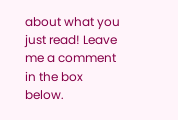about what you just read! Leave me a comment in the box below.